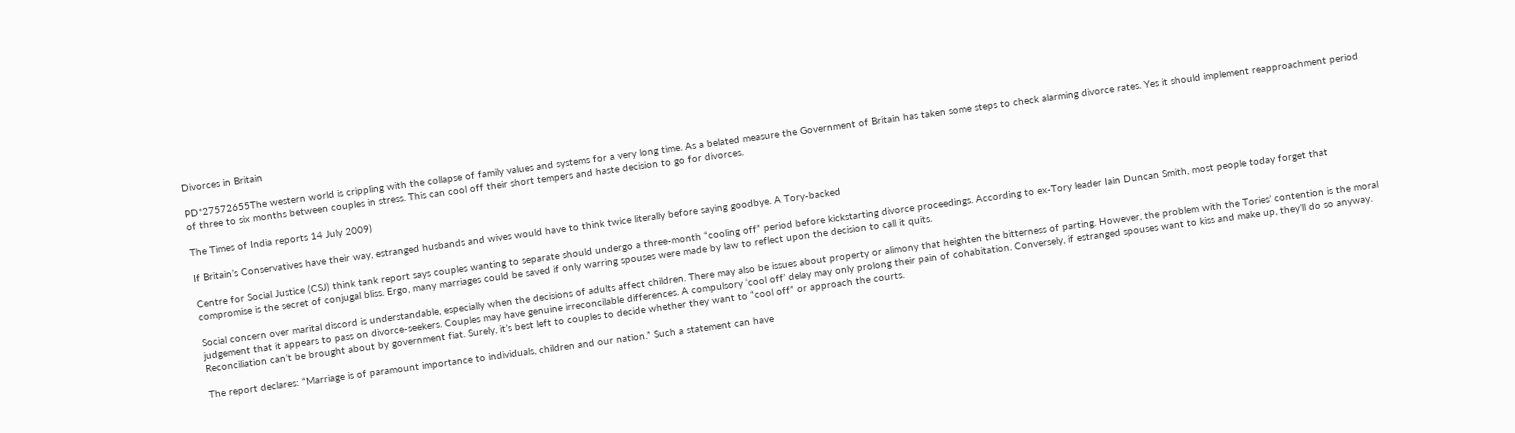Divorces in Britain

PD*27572655The western world is crippling with the collapse of family values and systems for a very long time. As a belated measure the Government of Britain has taken some steps to check alarming divorce rates. Yes it should implement reapproachment period of three to six months between couples in stress. This can cool off their short tempers and haste decision to go for divorces.

The Times of India reports 14 July 2009)

If Britain’s Conservatives have their way, estranged husbands and wives would have to think twice literally before saying goodbye. A Tory-backed

Centre for Social Justice (CSJ) think tank report says couples wanting to separate should undergo a three-month “cooling off” period before kickstarting divorce proceedings. According to ex-Tory leader Iain Duncan Smith, most people today forget that compromise is the secret of conjugal bliss. Ergo, many marriages could be saved if only warring spouses were made by law to reflect upon the decision to call it quits.

Social concern over marital discord is understandable, especially when the decisions of adults affect children. There may also be issues about property or alimony that heighten the bitterness of parting. However, the problem with the Tories’ contention is the moral judgement that it appears to pass on divorce-seekers. Couples may have genuine irreconcilable differences. A compulsory ‘cool off’ delay may only prolong their pain of cohabitation. Conversely, if estranged spouses want to kiss and make up, they’ll do so anyway. Reconciliation can’t be brought about by government fiat. Surely, it’s best left to couples to decide whether they want to “cool off” or approach the courts.

The report declares: “Marriage is of paramount importance to individuals, children and our nation.” Such a statement can have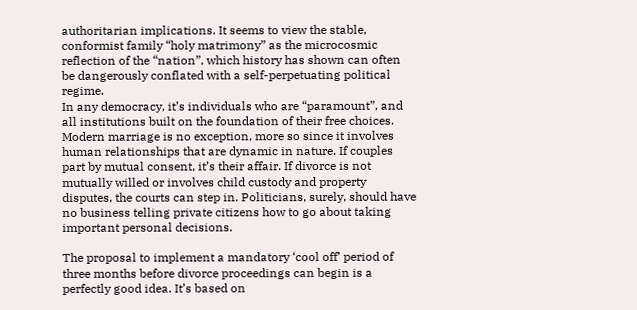authoritarian implications. It seems to view the stable, conformist family “holy matrimony” as the microcosmic reflection of the “nation”, which history has shown can often be dangerously conflated with a self-perpetuating political regime.
In any democracy, it’s individuals who are “paramount”, and all institutions built on the foundation of their free choices. Modern marriage is no exception, more so since it involves human relationships that are dynamic in nature. If couples part by mutual consent, it’s their affair. If divorce is not mutually willed or involves child custody and property disputes, the courts can step in. Politicians, surely, should have no business telling private citizens how to go about taking important personal decisions.

The proposal to implement a mandatory ‘cool off’ period of three months before divorce proceedings can begin is a perfectly good idea. It’s based on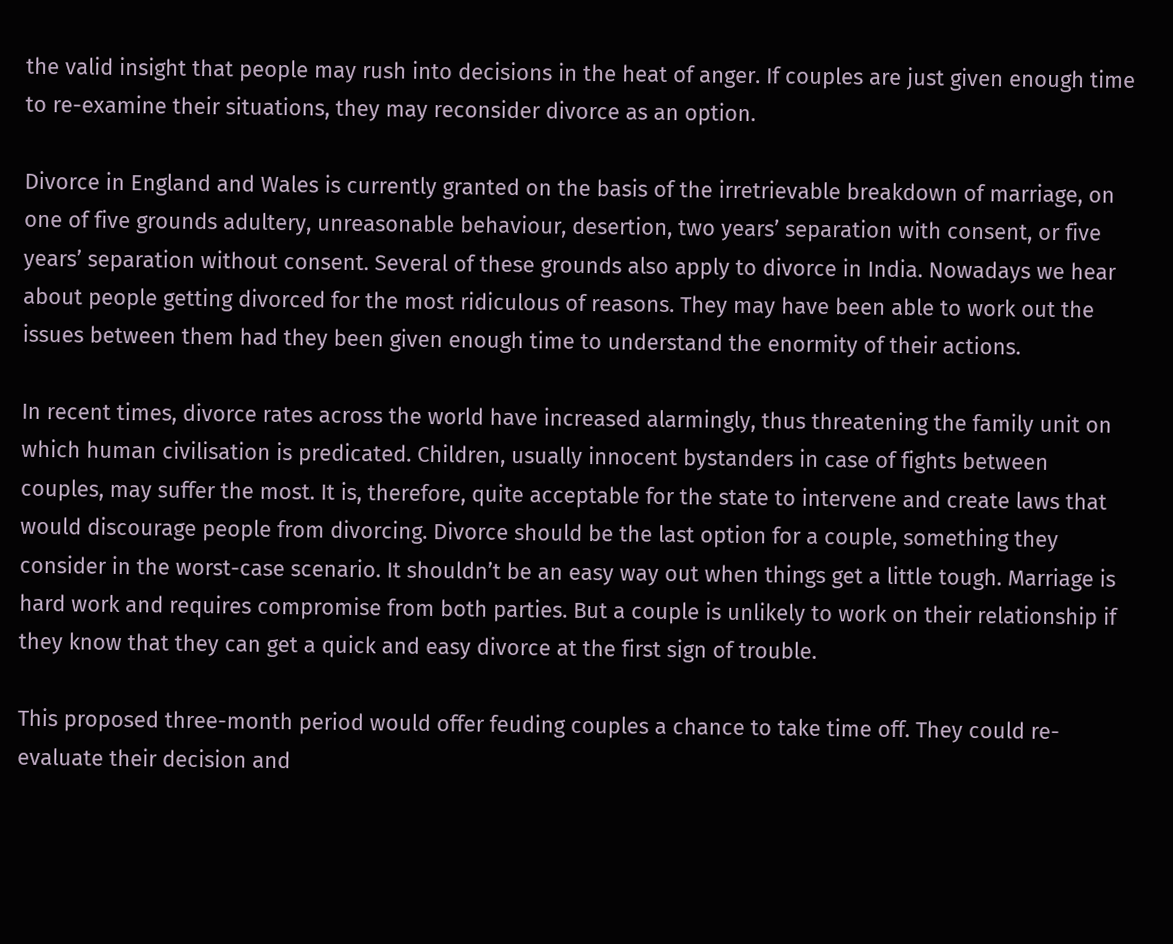the valid insight that people may rush into decisions in the heat of anger. If couples are just given enough time to re-examine their situations, they may reconsider divorce as an option.

Divorce in England and Wales is currently granted on the basis of the irretrievable breakdown of marriage, on one of five grounds adultery, unreasonable behaviour, desertion, two years’ separation with consent, or five years’ separation without consent. Several of these grounds also apply to divorce in India. Nowadays we hear about people getting divorced for the most ridiculous of reasons. They may have been able to work out the issues between them had they been given enough time to understand the enormity of their actions.

In recent times, divorce rates across the world have increased alarmingly, thus threatening the family unit on which human civilisation is predicated. Children, usually innocent bystanders in case of fights between couples, may suffer the most. It is, therefore, quite acceptable for the state to intervene and create laws that would discourage people from divorcing. Divorce should be the last option for a couple, something they consider in the worst-case scenario. It shouldn’t be an easy way out when things get a little tough. Marriage is hard work and requires compromise from both parties. But a couple is unlikely to work on their relationship if they know that they can get a quick and easy divorce at the first sign of trouble.

This proposed three-month period would offer feuding couples a chance to take time off. They could re-evaluate their decision and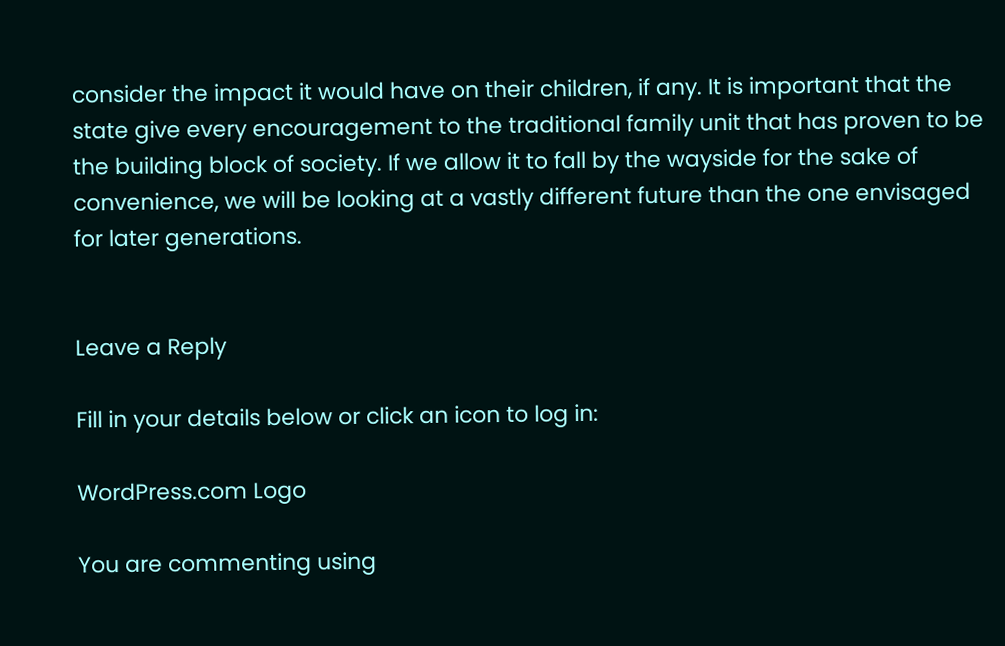consider the impact it would have on their children, if any. It is important that the state give every encouragement to the traditional family unit that has proven to be the building block of society. If we allow it to fall by the wayside for the sake of convenience, we will be looking at a vastly different future than the one envisaged for later generations.


Leave a Reply

Fill in your details below or click an icon to log in:

WordPress.com Logo

You are commenting using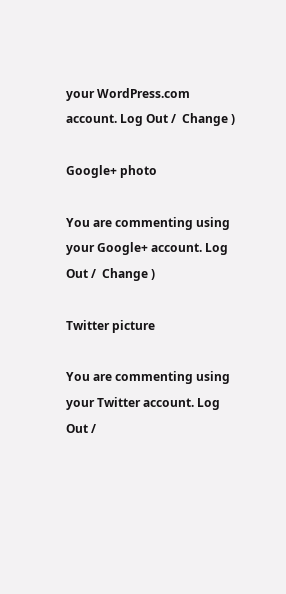your WordPress.com account. Log Out /  Change )

Google+ photo

You are commenting using your Google+ account. Log Out /  Change )

Twitter picture

You are commenting using your Twitter account. Log Out /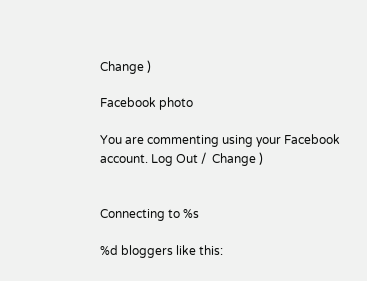Change )

Facebook photo

You are commenting using your Facebook account. Log Out /  Change )


Connecting to %s

%d bloggers like this: